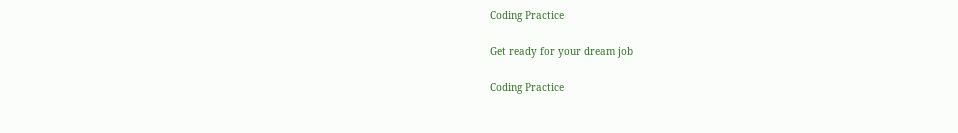Coding Practice

Get ready for your dream job

Coding Practice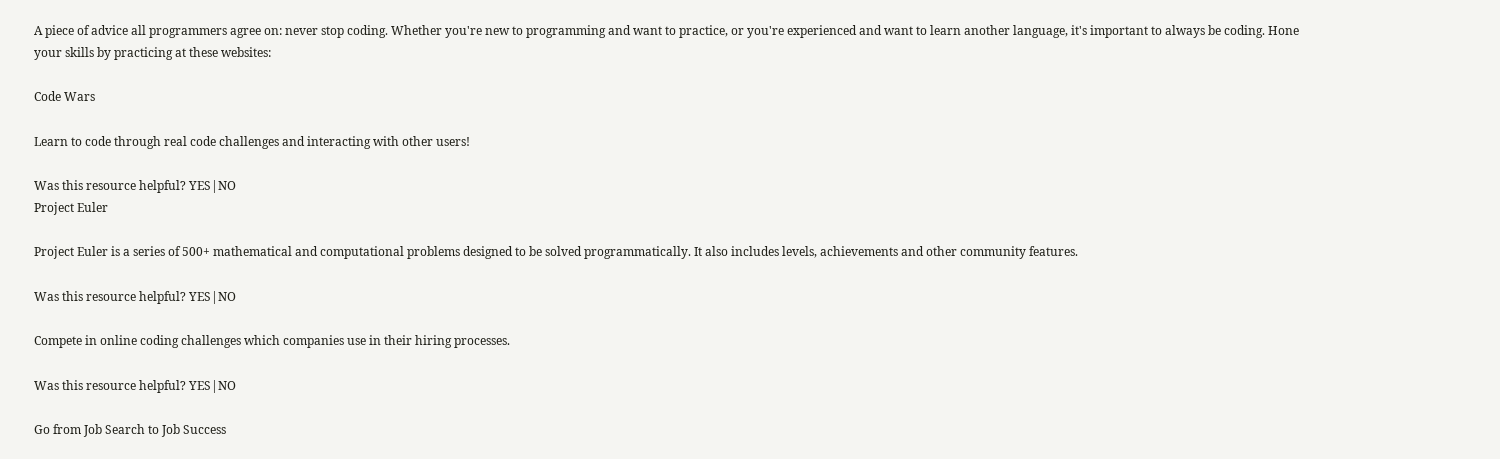A piece of advice all programmers agree on: never stop coding. Whether you're new to programming and want to practice, or you're experienced and want to learn another language, it's important to always be coding. Hone your skills by practicing at these websites:

Code Wars

Learn to code through real code challenges and interacting with other users!

Was this resource helpful? YES|NO
Project Euler

Project Euler is a series of 500+ mathematical and computational problems designed to be solved programmatically. It also includes levels, achievements and other community features.

Was this resource helpful? YES|NO

Compete in online coding challenges which companies use in their hiring processes.

Was this resource helpful? YES|NO

Go from Job Search to Job Success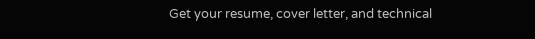Get your resume, cover letter, and technical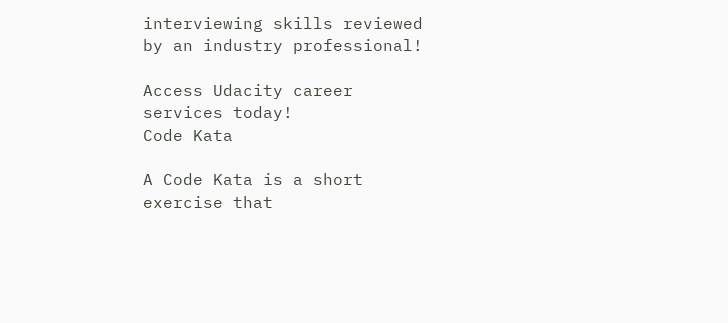interviewing skills reviewed by an industry professional!

Access Udacity career services today!
Code Kata

A Code Kata is a short exercise that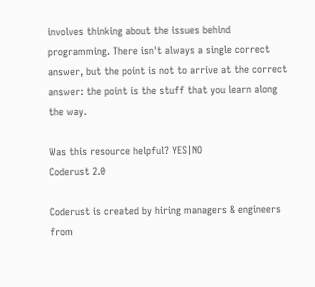involves thinking about the issues behind programming. There isn't always a single correct answer, but the point is not to arrive at the correct answer: the point is the stuff that you learn along the way.

Was this resource helpful? YES|NO
Coderust 2.0

Coderust is created by hiring managers & engineers from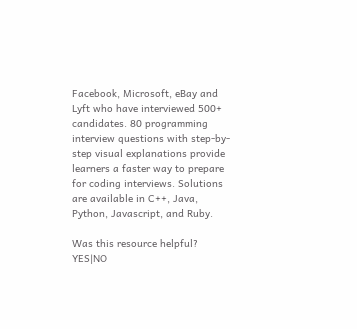Facebook, Microsoft, eBay and Lyft who have interviewed 500+ candidates. 80 programming interview questions with step-by-step visual explanations provide learners a faster way to prepare for coding interviews. Solutions are available in C++, Java, Python, Javascript, and Ruby.

Was this resource helpful? YES|NO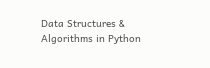Data Structures & Algorithms in Python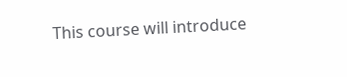This course will introduce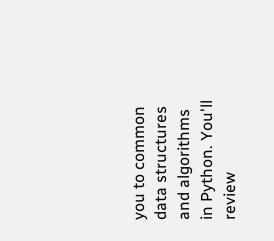you to common data structures and algorithms in Python. You'll review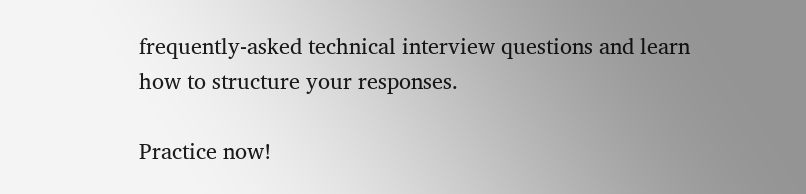frequently-asked technical interview questions and learn how to structure your responses.

Practice now!